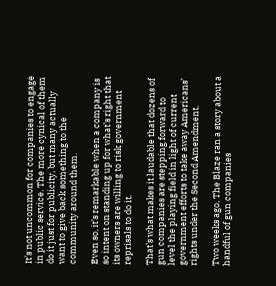It’s not uncommon for companies to engage in public service. The more cynical of them do it just for publicity, but many actually want to give back something to the community around them.

Even so, it’s remarkable when a company is so intent on standing up for what’s right that its owners are willing to risk government reprisals to do it.

That’s what makes it laudable that dozens of gun companies are stepping forward to level the playing field in light of current government efforts to take away Americans’ rights under the Second Amendment.

Two weeks ago, The Blaze ran a story about a handful of gun companies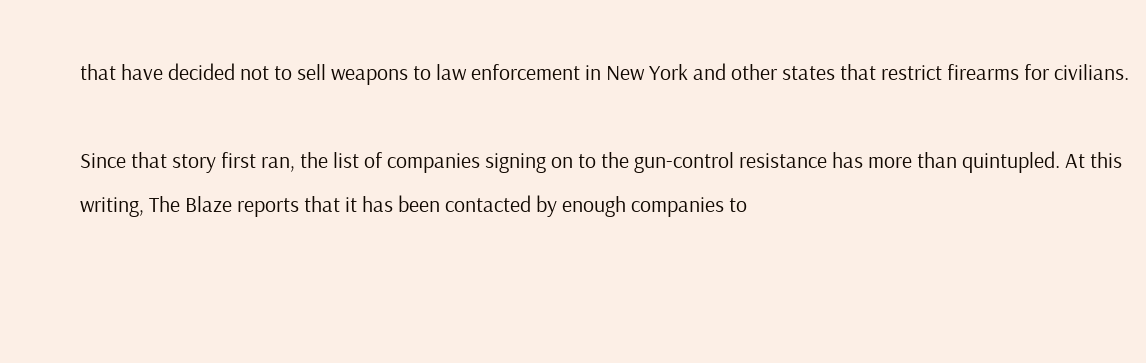that have decided not to sell weapons to law enforcement in New York and other states that restrict firearms for civilians.

Since that story first ran, the list of companies signing on to the gun-control resistance has more than quintupled. At this writing, The Blaze reports that it has been contacted by enough companies to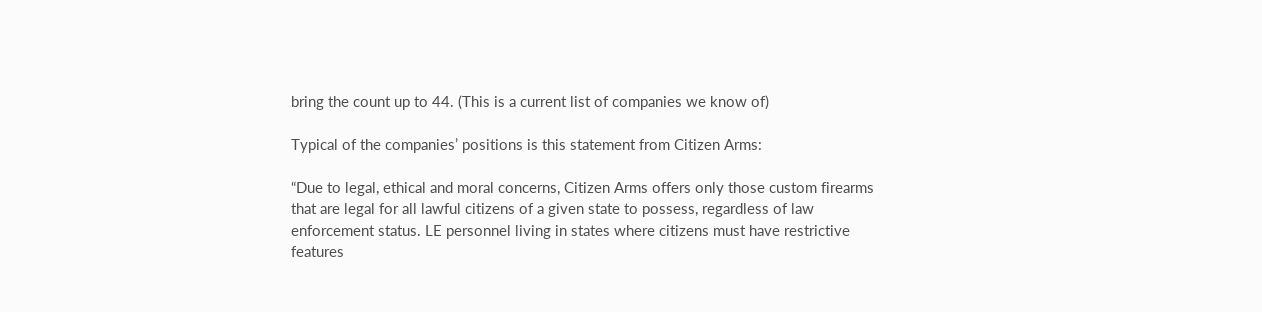bring the count up to 44. (This is a current list of companies we know of)

Typical of the companies’ positions is this statement from Citizen Arms:

“Due to legal, ethical and moral concerns, Citizen Arms offers only those custom firearms that are legal for all lawful citizens of a given state to possess, regardless of law enforcement status. LE personnel living in states where citizens must have restrictive features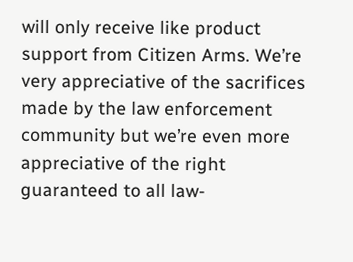will only receive like product support from Citizen Arms. We’re very appreciative of the sacrifices made by the law enforcement community but we’re even more appreciative of the right guaranteed to all law-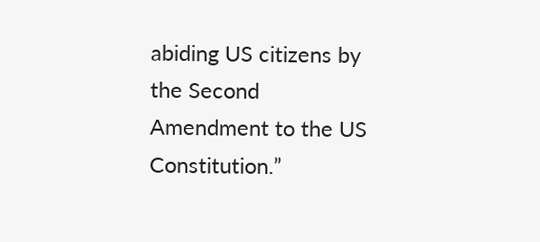abiding US citizens by the Second Amendment to the US Constitution.”